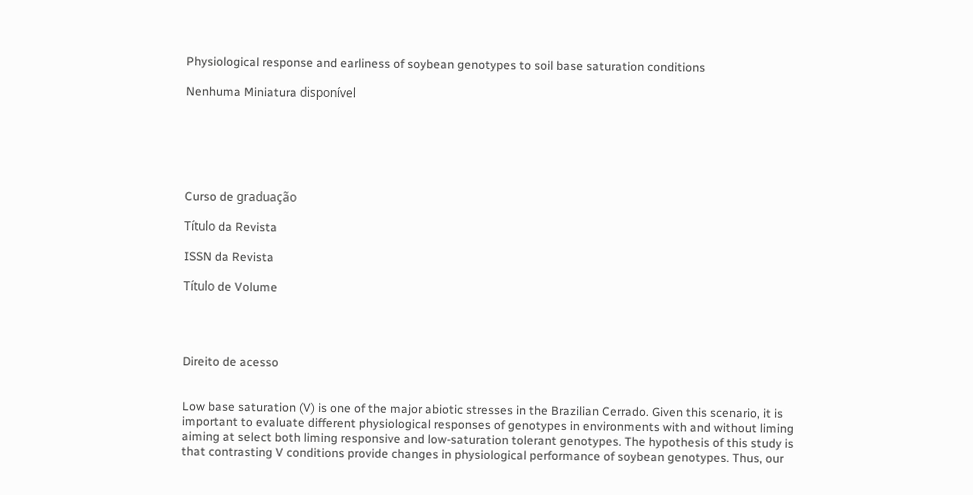Physiological response and earliness of soybean genotypes to soil base saturation conditions

Nenhuma Miniatura disponível






Curso de graduação

Título da Revista

ISSN da Revista

Título de Volume




Direito de acesso


Low base saturation (V) is one of the major abiotic stresses in the Brazilian Cerrado. Given this scenario, it is important to evaluate different physiological responses of genotypes in environments with and without liming aiming at select both liming responsive and low-saturation tolerant genotypes. The hypothesis of this study is that contrasting V conditions provide changes in physiological performance of soybean genotypes. Thus, our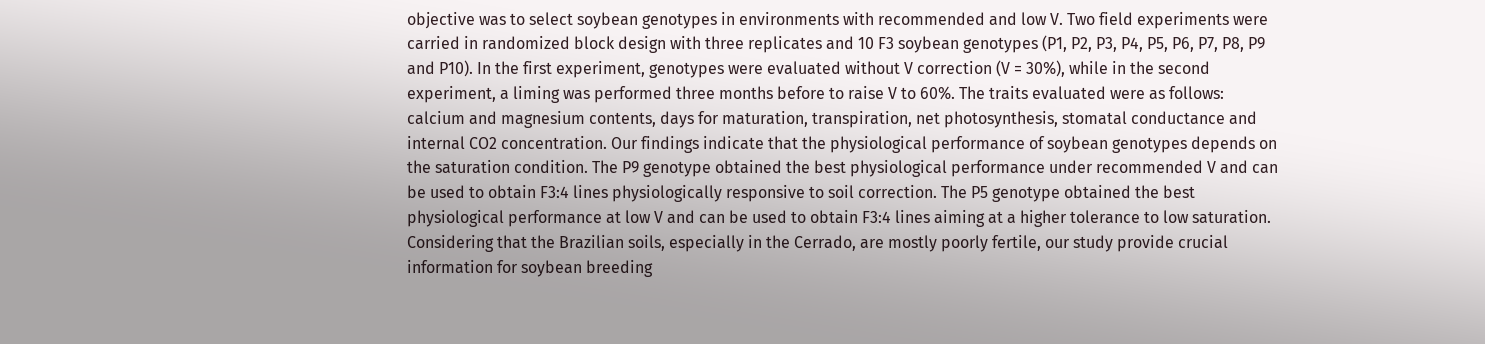objective was to select soybean genotypes in environments with recommended and low V. Two field experiments were carried in randomized block design with three replicates and 10 F3 soybean genotypes (P1, P2, P3, P4, P5, P6, P7, P8, P9 and P10). In the first experiment, genotypes were evaluated without V correction (V = 30%), while in the second experiment, a liming was performed three months before to raise V to 60%. The traits evaluated were as follows: calcium and magnesium contents, days for maturation, transpiration, net photosynthesis, stomatal conductance and internal CO2 concentration. Our findings indicate that the physiological performance of soybean genotypes depends on the saturation condition. The P9 genotype obtained the best physiological performance under recommended V and can be used to obtain F3:4 lines physiologically responsive to soil correction. The P5 genotype obtained the best physiological performance at low V and can be used to obtain F3:4 lines aiming at a higher tolerance to low saturation. Considering that the Brazilian soils, especially in the Cerrado, are mostly poorly fertile, our study provide crucial information for soybean breeding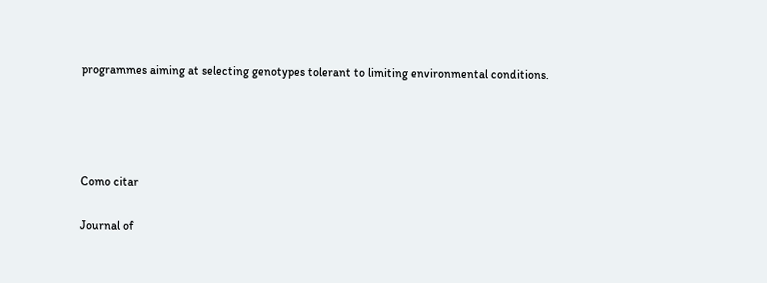programmes aiming at selecting genotypes tolerant to limiting environmental conditions.




Como citar

Journal of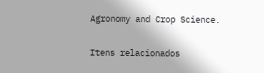Agronomy and Crop Science.

Itens relacionados